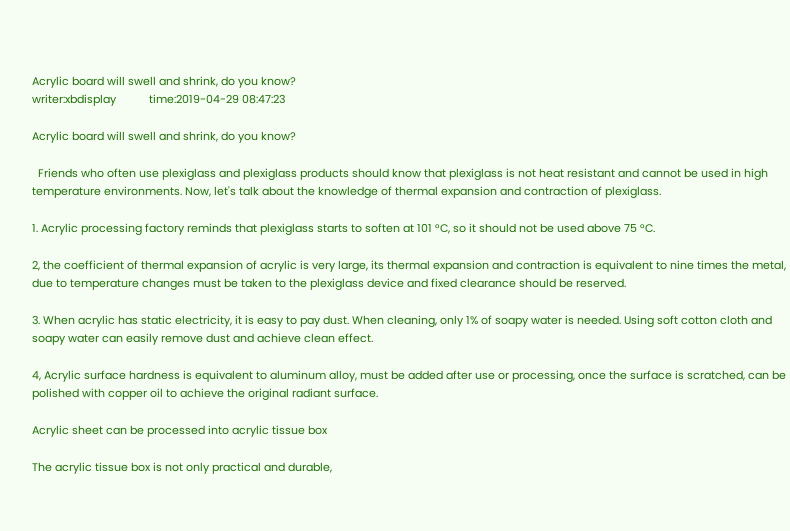Acrylic board will swell and shrink, do you know?
writer:xbdisplay           time:2019-04-29 08:47:23

Acrylic board will swell and shrink, do you know?

  Friends who often use plexiglass and plexiglass products should know that plexiglass is not heat resistant and cannot be used in high temperature environments. Now, let's talk about the knowledge of thermal expansion and contraction of plexiglass.

1. Acrylic processing factory reminds that plexiglass starts to soften at 101 °C, so it should not be used above 75 °C.

2, the coefficient of thermal expansion of acrylic is very large, its thermal expansion and contraction is equivalent to nine times the metal, due to temperature changes must be taken to the plexiglass device and fixed clearance should be reserved.

3. When acrylic has static electricity, it is easy to pay dust. When cleaning, only 1% of soapy water is needed. Using soft cotton cloth and soapy water can easily remove dust and achieve clean effect.

4, Acrylic surface hardness is equivalent to aluminum alloy, must be added after use or processing, once the surface is scratched, can be polished with copper oil to achieve the original radiant surface.

Acrylic sheet can be processed into acrylic tissue box

The acrylic tissue box is not only practical and durable,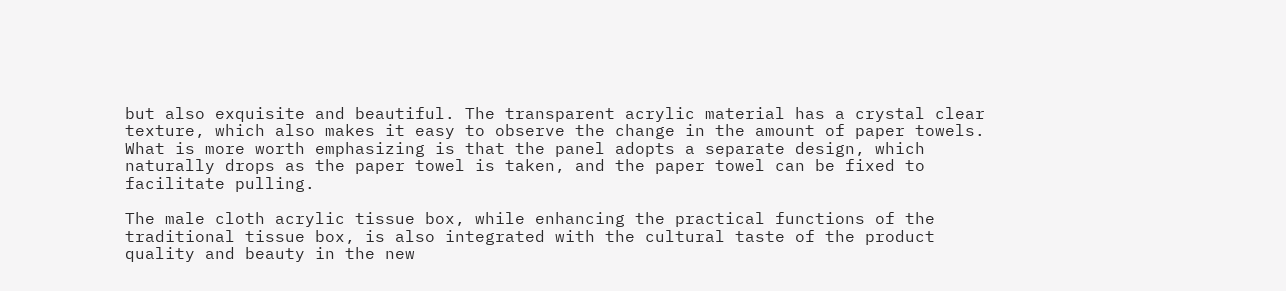but also exquisite and beautiful. The transparent acrylic material has a crystal clear texture, which also makes it easy to observe the change in the amount of paper towels. What is more worth emphasizing is that the panel adopts a separate design, which naturally drops as the paper towel is taken, and the paper towel can be fixed to facilitate pulling.

The male cloth acrylic tissue box, while enhancing the practical functions of the traditional tissue box, is also integrated with the cultural taste of the product quality and beauty in the new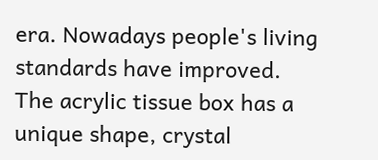era. Nowadays people's living standards have improved. The acrylic tissue box has a unique shape, crystal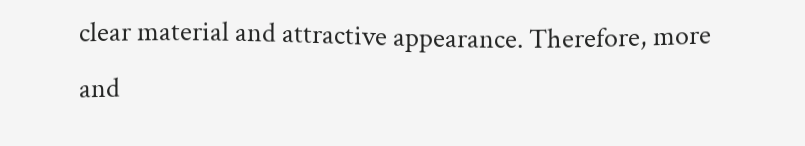clear material and attractive appearance. Therefore, more and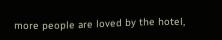more people are loved by the hotel,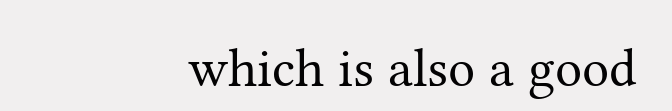which is also a good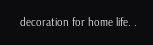decoration for home life. .